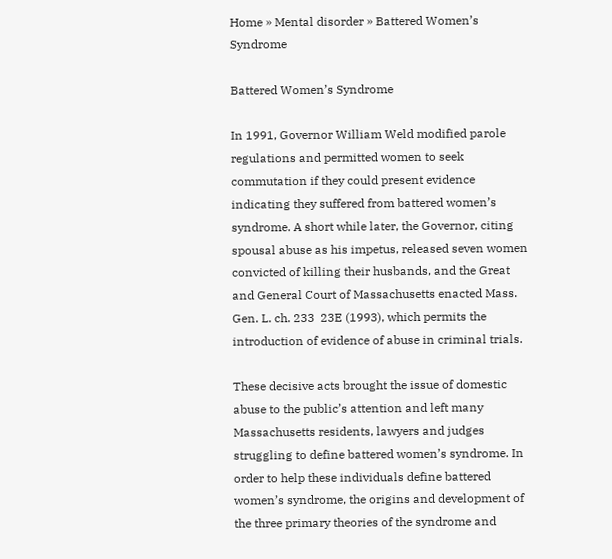Home » Mental disorder » Battered Women’s Syndrome

Battered Women’s Syndrome

In 1991, Governor William Weld modified parole regulations and permitted women to seek commutation if they could present evidence indicating they suffered from battered women’s syndrome. A short while later, the Governor, citing spousal abuse as his impetus, released seven women convicted of killing their husbands, and the Great and General Court of Massachusetts enacted Mass. Gen. L. ch. 233  23E (1993), which permits the introduction of evidence of abuse in criminal trials.

These decisive acts brought the issue of domestic abuse to the public’s attention and left many Massachusetts residents, lawyers and judges struggling to define battered women’s syndrome. In order to help these individuals define battered women’s syndrome, the origins and development of the three primary theories of the syndrome and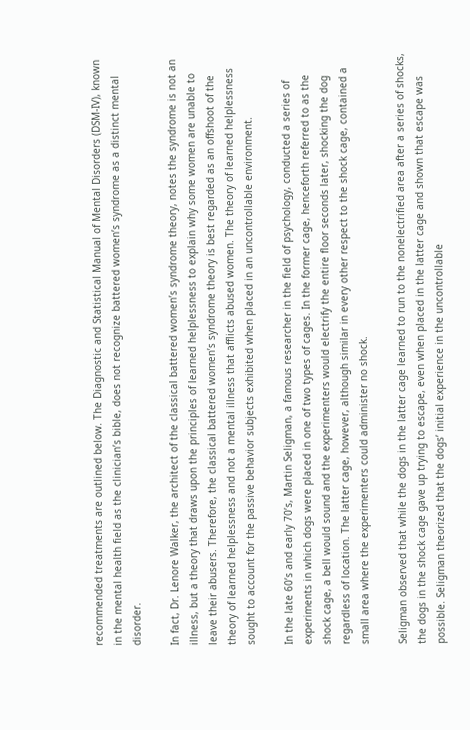recommended treatments are outlined below. The Diagnostic and Statistical Manual of Mental Disorders (DSM-IV), known in the mental health field as the clinician’s bible, does not recognize battered women’s syndrome as a distinct mental disorder.

In fact, Dr. Lenore Walker, the architect of the classical battered women’s syndrome theory, notes the syndrome is not an illness, but a theory that draws upon the principles of learned helplessness to explain why some women are unable to leave their abusers. Therefore, the classical battered women’s syndrome theory is best regarded as an offshoot of the theory of learned helplessness and not a mental illness that afflicts abused women. The theory of learned helplessness sought to account for the passive behavior subjects exhibited when placed in an uncontrollable environment.

In the late 60’s and early 70’s, Martin Seligman, a famous researcher in the field of psychology, conducted a series of experiments in which dogs were placed in one of two types of cages. In the former cage, henceforth referred to as the shock cage, a bell would sound and the experimenters would electrify the entire floor seconds later, shocking the dog regardless of location. The latter cage, however, although similar in every other respect to the shock cage, contained a small area where the experimenters could administer no shock.

Seligman observed that while the dogs in the latter cage learned to run to the nonelectrified area after a series of shocks, the dogs in the shock cage gave up trying to escape, even when placed in the latter cage and shown that escape was possible. Seligman theorized that the dogs’ initial experience in the uncontrollable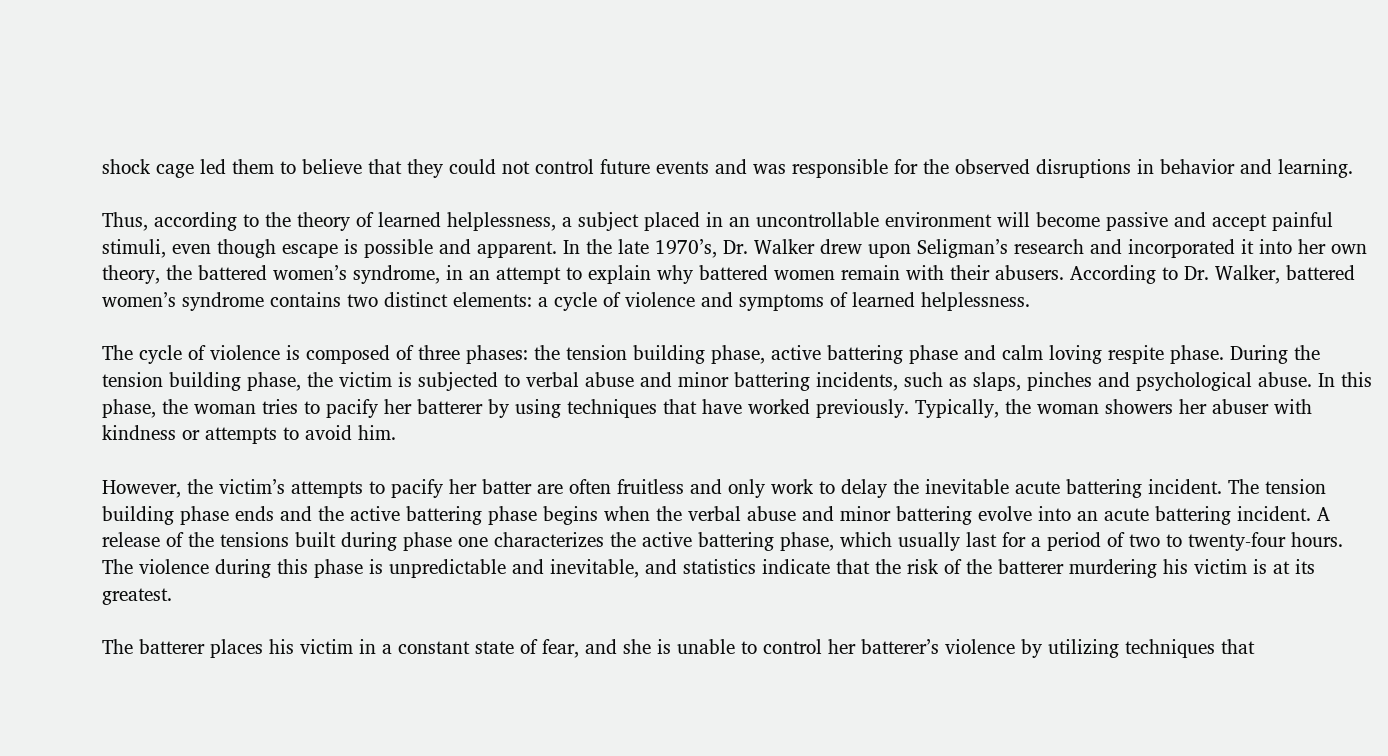shock cage led them to believe that they could not control future events and was responsible for the observed disruptions in behavior and learning.

Thus, according to the theory of learned helplessness, a subject placed in an uncontrollable environment will become passive and accept painful stimuli, even though escape is possible and apparent. In the late 1970’s, Dr. Walker drew upon Seligman’s research and incorporated it into her own theory, the battered women’s syndrome, in an attempt to explain why battered women remain with their abusers. According to Dr. Walker, battered women’s syndrome contains two distinct elements: a cycle of violence and symptoms of learned helplessness.

The cycle of violence is composed of three phases: the tension building phase, active battering phase and calm loving respite phase. During the tension building phase, the victim is subjected to verbal abuse and minor battering incidents, such as slaps, pinches and psychological abuse. In this phase, the woman tries to pacify her batterer by using techniques that have worked previously. Typically, the woman showers her abuser with kindness or attempts to avoid him.

However, the victim’s attempts to pacify her batter are often fruitless and only work to delay the inevitable acute battering incident. The tension building phase ends and the active battering phase begins when the verbal abuse and minor battering evolve into an acute battering incident. A release of the tensions built during phase one characterizes the active battering phase, which usually last for a period of two to twenty-four hours. The violence during this phase is unpredictable and inevitable, and statistics indicate that the risk of the batterer murdering his victim is at its greatest.

The batterer places his victim in a constant state of fear, and she is unable to control her batterer’s violence by utilizing techniques that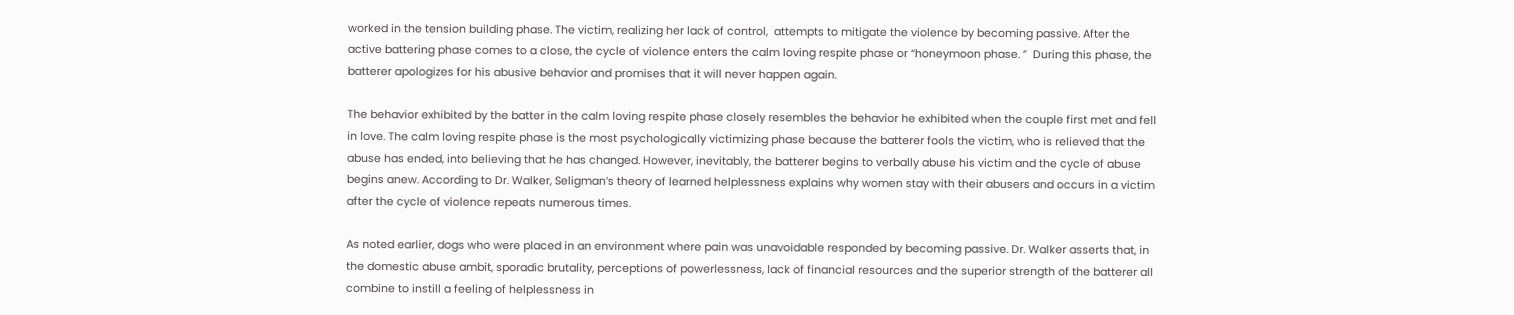worked in the tension building phase. The victim, realizing her lack of control,  attempts to mitigate the violence by becoming passive. After the active battering phase comes to a close, the cycle of violence enters the calm loving respite phase or “honeymoon phase. ”  During this phase, the batterer apologizes for his abusive behavior and promises that it will never happen again.

The behavior exhibited by the batter in the calm loving respite phase closely resembles the behavior he exhibited when the couple first met and fell in love. The calm loving respite phase is the most psychologically victimizing phase because the batterer fools the victim, who is relieved that the abuse has ended, into believing that he has changed. However, inevitably, the batterer begins to verbally abuse his victim and the cycle of abuse begins anew. According to Dr. Walker, Seligman’s theory of learned helplessness explains why women stay with their abusers and occurs in a victim after the cycle of violence repeats numerous times.

As noted earlier, dogs who were placed in an environment where pain was unavoidable responded by becoming passive. Dr. Walker asserts that, in the domestic abuse ambit, sporadic brutality, perceptions of powerlessness, lack of financial resources and the superior strength of the batterer all combine to instill a feeling of helplessness in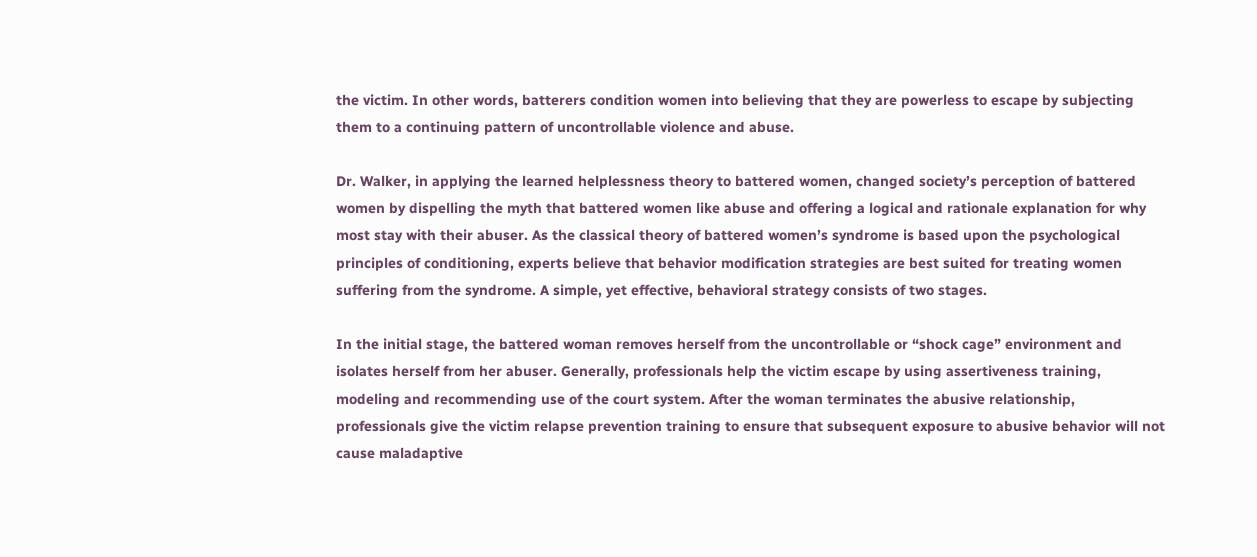the victim. In other words, batterers condition women into believing that they are powerless to escape by subjecting them to a continuing pattern of uncontrollable violence and abuse.

Dr. Walker, in applying the learned helplessness theory to battered women, changed society’s perception of battered women by dispelling the myth that battered women like abuse and offering a logical and rationale explanation for why most stay with their abuser. As the classical theory of battered women’s syndrome is based upon the psychological principles of conditioning, experts believe that behavior modification strategies are best suited for treating women suffering from the syndrome. A simple, yet effective, behavioral strategy consists of two stages.

In the initial stage, the battered woman removes herself from the uncontrollable or “shock cage” environment and isolates herself from her abuser. Generally, professionals help the victim escape by using assertiveness training, modeling and recommending use of the court system. After the woman terminates the abusive relationship, professionals give the victim relapse prevention training to ensure that subsequent exposure to abusive behavior will not cause maladaptive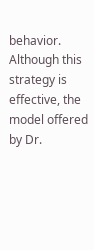behavior. Although this strategy is effective, the model offered by Dr.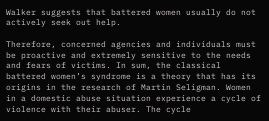Walker suggests that battered women usually do not actively seek out help.

Therefore, concerned agencies and individuals must be proactive and extremely sensitive to the needs and fears of victims. In sum, the classical battered women’s syndrome is a theory that has its origins in the research of Martin Seligman. Women in a domestic abuse situation experience a cycle of violence with their abuser. The cycle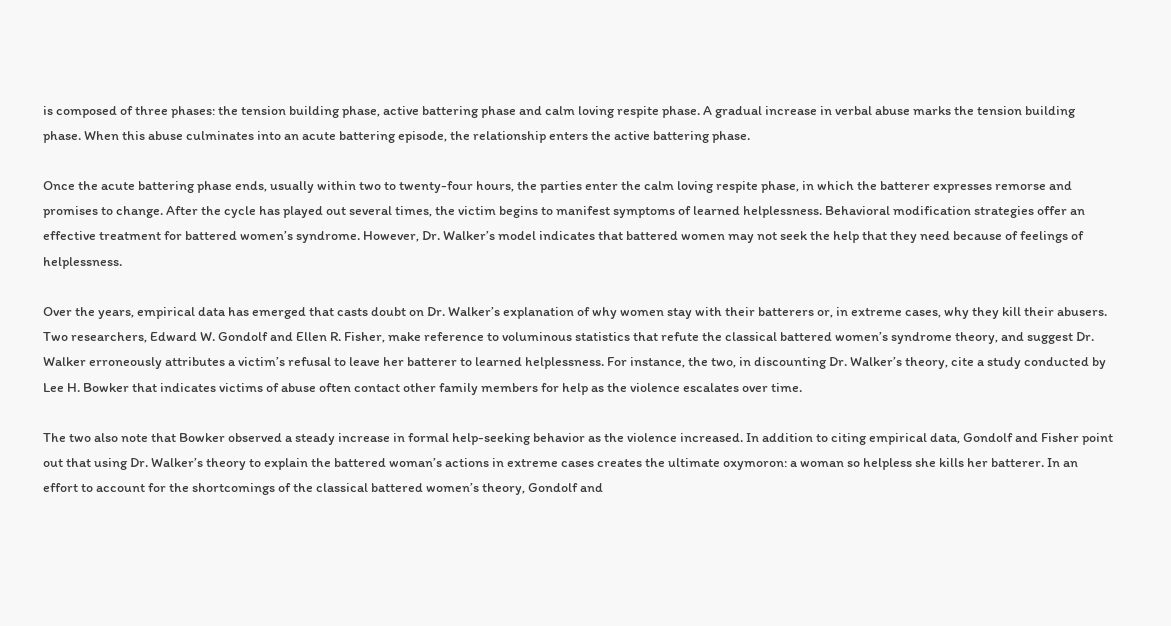is composed of three phases: the tension building phase, active battering phase and calm loving respite phase. A gradual increase in verbal abuse marks the tension building phase. When this abuse culminates into an acute battering episode, the relationship enters the active battering phase.

Once the acute battering phase ends, usually within two to twenty-four hours, the parties enter the calm loving respite phase, in which the batterer expresses remorse and promises to change. After the cycle has played out several times, the victim begins to manifest symptoms of learned helplessness. Behavioral modification strategies offer an effective treatment for battered women’s syndrome. However, Dr. Walker’s model indicates that battered women may not seek the help that they need because of feelings of helplessness.

Over the years, empirical data has emerged that casts doubt on Dr. Walker’s explanation of why women stay with their batterers or, in extreme cases, why they kill their abusers. Two researchers, Edward W. Gondolf and Ellen R. Fisher, make reference to voluminous statistics that refute the classical battered women’s syndrome theory, and suggest Dr. Walker erroneously attributes a victim’s refusal to leave her batterer to learned helplessness. For instance, the two, in discounting Dr. Walker’s theory, cite a study conducted by Lee H. Bowker that indicates victims of abuse often contact other family members for help as the violence escalates over time.

The two also note that Bowker observed a steady increase in formal help-seeking behavior as the violence increased. In addition to citing empirical data, Gondolf and Fisher point out that using Dr. Walker’s theory to explain the battered woman’s actions in extreme cases creates the ultimate oxymoron: a woman so helpless she kills her batterer. In an effort to account for the shortcomings of the classical battered women’s theory, Gondolf and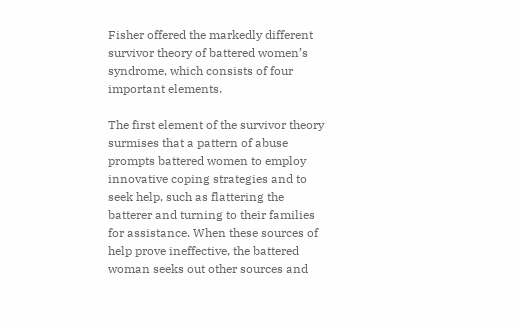Fisher offered the markedly different survivor theory of battered women’s syndrome, which consists of four important elements.

The first element of the survivor theory surmises that a pattern of abuse prompts battered women to employ innovative coping strategies and to seek help, such as flattering the batterer and turning to their families for assistance. When these sources of help prove ineffective, the battered woman seeks out other sources and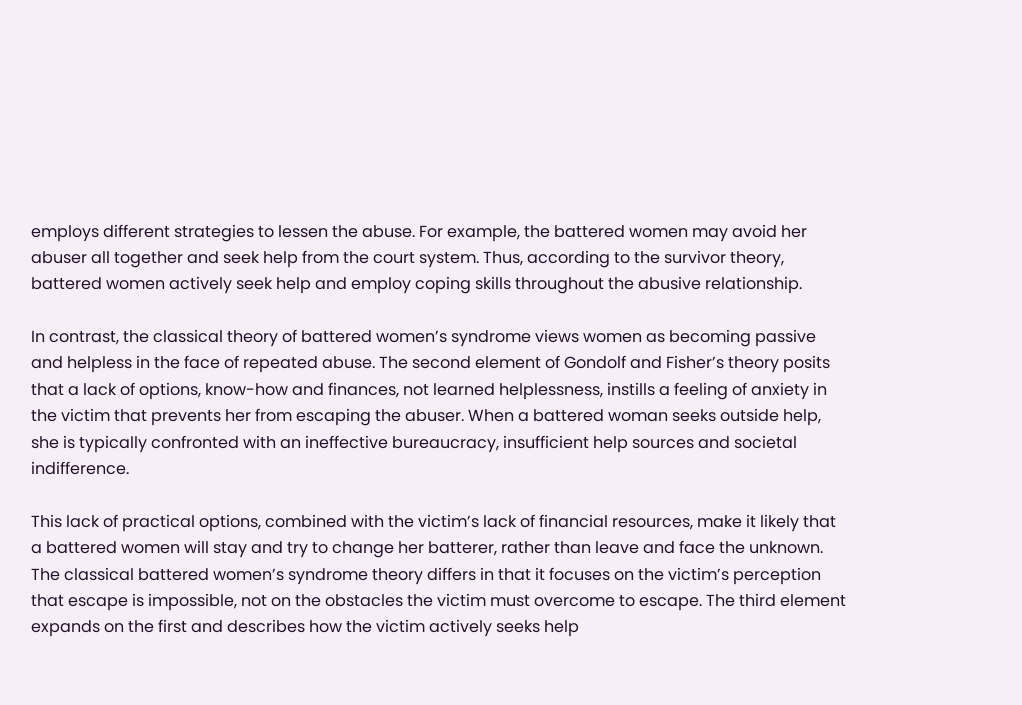employs different strategies to lessen the abuse. For example, the battered women may avoid her abuser all together and seek help from the court system. Thus, according to the survivor theory, battered women actively seek help and employ coping skills throughout the abusive relationship.

In contrast, the classical theory of battered women’s syndrome views women as becoming passive and helpless in the face of repeated abuse. The second element of Gondolf and Fisher’s theory posits that a lack of options, know-how and finances, not learned helplessness, instills a feeling of anxiety in the victim that prevents her from escaping the abuser. When a battered woman seeks outside help, she is typically confronted with an ineffective bureaucracy, insufficient help sources and societal indifference.

This lack of practical options, combined with the victim’s lack of financial resources, make it likely that a battered women will stay and try to change her batterer, rather than leave and face the unknown. The classical battered women’s syndrome theory differs in that it focuses on the victim’s perception that escape is impossible, not on the obstacles the victim must overcome to escape. The third element expands on the first and describes how the victim actively seeks help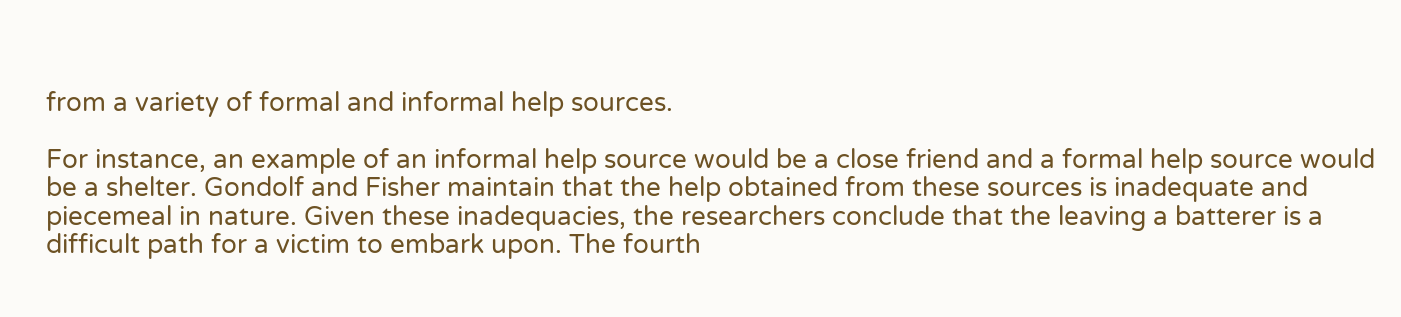from a variety of formal and informal help sources.

For instance, an example of an informal help source would be a close friend and a formal help source would be a shelter. Gondolf and Fisher maintain that the help obtained from these sources is inadequate and piecemeal in nature. Given these inadequacies, the researchers conclude that the leaving a batterer is a difficult path for a victim to embark upon. The fourth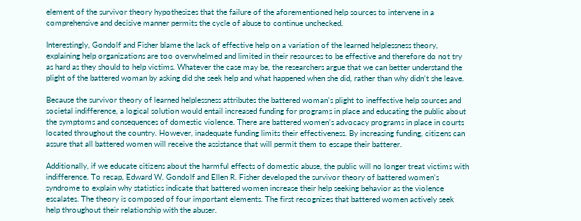element of the survivor theory hypothesizes that the failure of the aforementioned help sources to intervene in a comprehensive and decisive manner permits the cycle of abuse to continue unchecked.

Interestingly, Gondolf and Fisher blame the lack of effective help on a variation of the learned helplessness theory, explaining help organizations are too overwhelmed and limited in their resources to be effective and therefore do not try as hard as they should to help victims. Whatever the case may be, the researchers argue that we can better understand the plight of the battered woman by asking did she seek help and what happened when she did, rather than why didn’t she leave.

Because the survivor theory of learned helplessness attributes the battered woman’s plight to ineffective help sources and societal indifference, a logical solution would entail increased funding for programs in place and educating the public about the symptoms and consequences of domestic violence. There are battered women’s advocacy programs in place in courts located throughout the country. However, inadequate funding limits their effectiveness. By increasing funding, citizens can assure that all battered women will receive the assistance that will permit them to escape their batterer.

Additionally, if we educate citizens about the harmful effects of domestic abuse, the public will no longer treat victims with indifference. To recap, Edward W. Gondolf and Ellen R. Fisher developed the survivor theory of battered women’s syndrome to explain why statistics indicate that battered women increase their help seeking behavior as the violence escalates. The theory is composed of four important elements. The first recognizes that battered women actively seek help throughout their relationship with the abuser.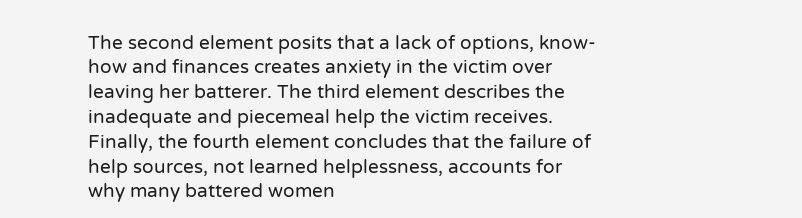The second element posits that a lack of options, know-how and finances creates anxiety in the victim over leaving her batterer. The third element describes the inadequate and piecemeal help the victim receives. Finally, the fourth element concludes that the failure of help sources, not learned helplessness, accounts for why many battered women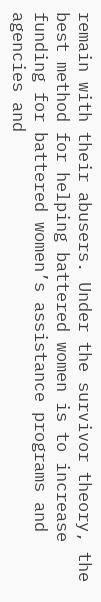remain with their abusers. Under the survivor theory, the best method for helping battered women is to increase funding for battered women’s assistance programs and agencies and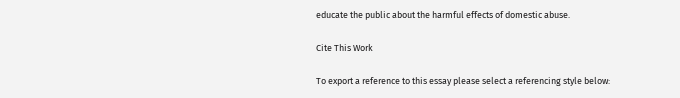educate the public about the harmful effects of domestic abuse.

Cite This Work

To export a reference to this essay please select a referencing style below: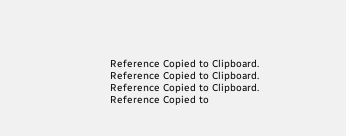Reference Copied to Clipboard.
Reference Copied to Clipboard.
Reference Copied to Clipboard.
Reference Copied to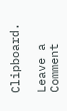Clipboard.

Leave a Comment